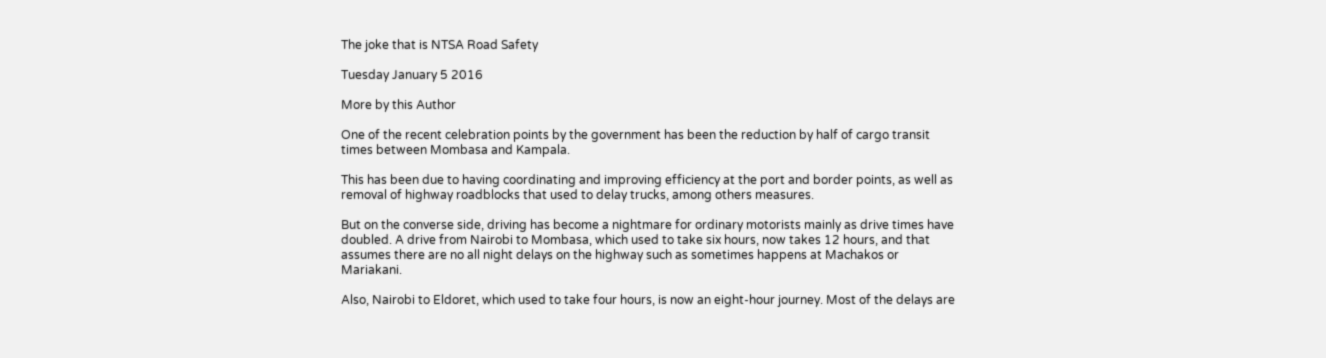The joke that is NTSA Road Safety

Tuesday January 5 2016

More by this Author

One of the recent celebration points by the government has been the reduction by half of cargo transit times between Mombasa and Kampala.

This has been due to having coordinating and improving efficiency at the port and border points, as well as removal of highway roadblocks that used to delay trucks, among others measures.

But on the converse side, driving has become a nightmare for ordinary motorists mainly as drive times have doubled. A drive from Nairobi to Mombasa, which used to take six hours, now takes 12 hours, and that assumes there are no all night delays on the highway such as sometimes happens at Machakos or Mariakani.

Also, Nairobi to Eldoret, which used to take four hours, is now an eight-hour journey. Most of the delays are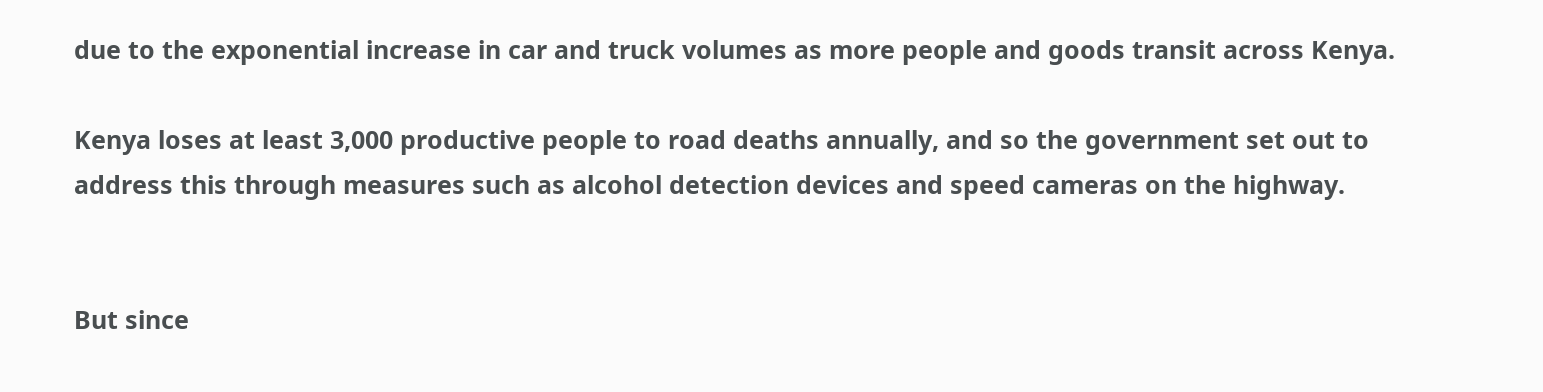due to the exponential increase in car and truck volumes as more people and goods transit across Kenya.

Kenya loses at least 3,000 productive people to road deaths annually, and so the government set out to address this through measures such as alcohol detection devices and speed cameras on the highway.


But since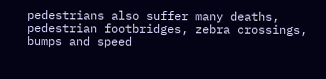pedestrians also suffer many deaths, pedestrian footbridges, zebra crossings, bumps and speed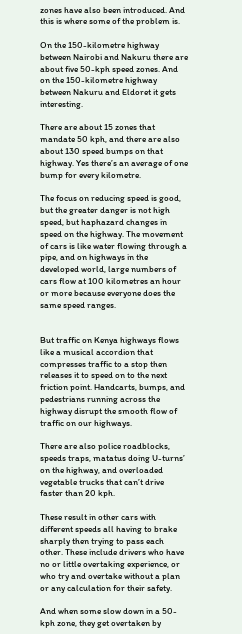zones have also been introduced. And this is where some of the problem is.

On the 150-kilometre highway between Nairobi and Nakuru there are about five 50-kph speed zones. And on the 150-kilometre highway between Nakuru and Eldoret it gets interesting.

There are about 15 zones that mandate 50 kph, and there are also about 130 speed bumps on that highway. Yes there’s an average of one bump for every kilometre.

The focus on reducing speed is good, but the greater danger is not high speed, but haphazard changes in speed on the highway. The movement of cars is like water flowing through a pipe, and on highways in the developed world, large numbers of cars flow at 100 kilometres an hour or more because everyone does the same speed ranges.


But traffic on Kenya highways flows like a musical accordion that compresses traffic to a stop then releases it to speed on to the next friction point. Handcarts, bumps, and pedestrians running across the highway disrupt the smooth flow of traffic on our highways.

There are also police roadblocks, speeds traps, matatus doing U-turns’ on the highway, and overloaded vegetable trucks that can’t drive faster than 20 kph.

These result in other cars with different speeds all having to brake sharply then trying to pass each other. These include drivers who have no or little overtaking experience, or who try and overtake without a plan or any calculation for their safety.

And when some slow down in a 50-kph zone, they get overtaken by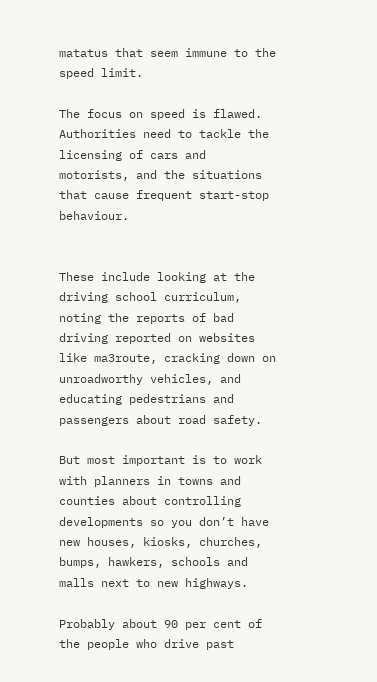matatus that seem immune to the speed limit.

The focus on speed is flawed. Authorities need to tackle the licensing of cars and motorists, and the situations that cause frequent start-stop behaviour.


These include looking at the driving school curriculum, noting the reports of bad driving reported on websites like ma3route, cracking down on unroadworthy vehicles, and educating pedestrians and passengers about road safety.

But most important is to work with planners in towns and counties about controlling developments so you don’t have new houses, kiosks, churches, bumps, hawkers, schools and malls next to new highways.

Probably about 90 per cent of the people who drive past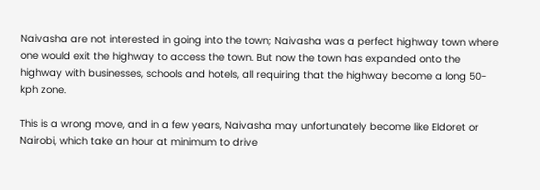Naivasha are not interested in going into the town; Naivasha was a perfect highway town where one would exit the highway to access the town. But now the town has expanded onto the highway with businesses, schools and hotels, all requiring that the highway become a long 50-kph zone.

This is a wrong move, and in a few years, Naivasha may unfortunately become like Eldoret or Nairobi, which take an hour at minimum to drive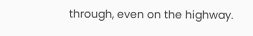through, even on the highway.